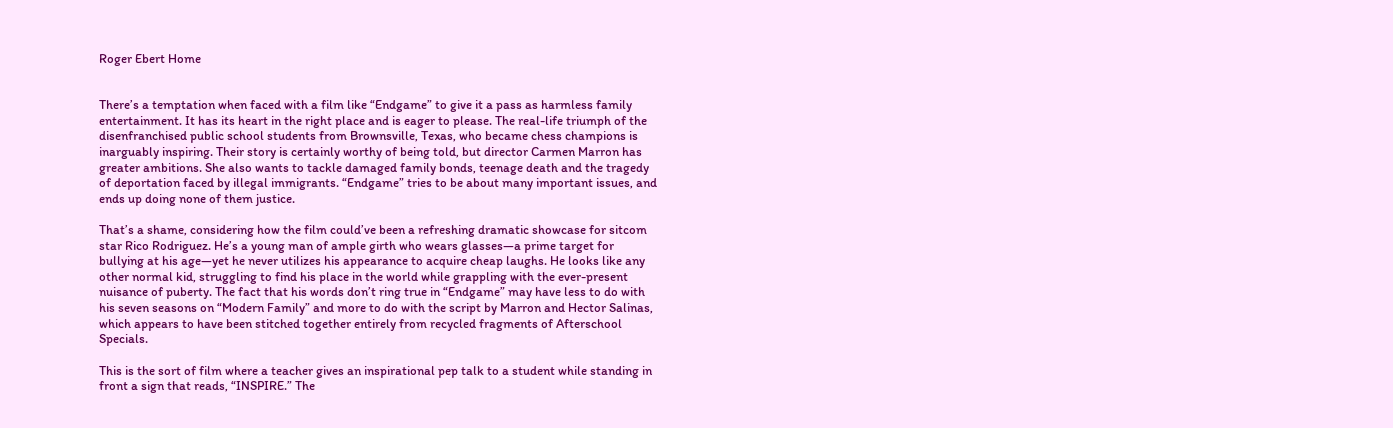Roger Ebert Home


There’s a temptation when faced with a film like “Endgame” to give it a pass as harmless family entertainment. It has its heart in the right place and is eager to please. The real-life triumph of the disenfranchised public school students from Brownsville, Texas, who became chess champions is inarguably inspiring. Their story is certainly worthy of being told, but director Carmen Marron has greater ambitions. She also wants to tackle damaged family bonds, teenage death and the tragedy of deportation faced by illegal immigrants. “Endgame” tries to be about many important issues, and ends up doing none of them justice.

That’s a shame, considering how the film could’ve been a refreshing dramatic showcase for sitcom star Rico Rodriguez. He’s a young man of ample girth who wears glasses—a prime target for bullying at his age—yet he never utilizes his appearance to acquire cheap laughs. He looks like any other normal kid, struggling to find his place in the world while grappling with the ever-present nuisance of puberty. The fact that his words don’t ring true in “Endgame” may have less to do with his seven seasons on “Modern Family” and more to do with the script by Marron and Hector Salinas, which appears to have been stitched together entirely from recycled fragments of Afterschool Specials.

This is the sort of film where a teacher gives an inspirational pep talk to a student while standing in front a sign that reads, “INSPIRE.” The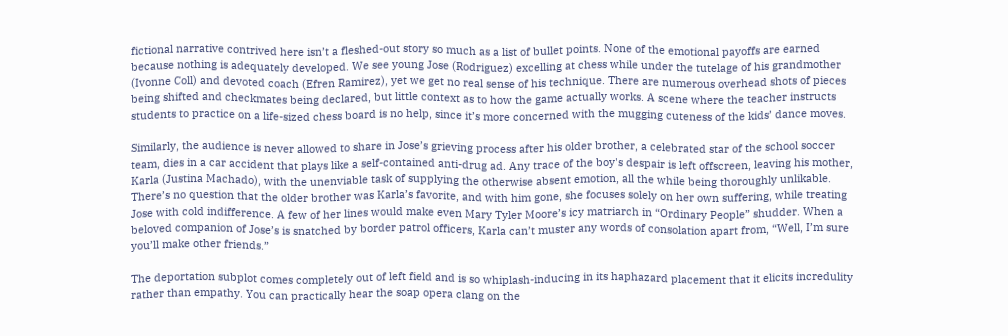fictional narrative contrived here isn’t a fleshed-out story so much as a list of bullet points. None of the emotional payoffs are earned because nothing is adequately developed. We see young Jose (Rodriguez) excelling at chess while under the tutelage of his grandmother (Ivonne Coll) and devoted coach (Efren Ramirez), yet we get no real sense of his technique. There are numerous overhead shots of pieces being shifted and checkmates being declared, but little context as to how the game actually works. A scene where the teacher instructs students to practice on a life-sized chess board is no help, since it’s more concerned with the mugging cuteness of the kids’ dance moves.

Similarly, the audience is never allowed to share in Jose’s grieving process after his older brother, a celebrated star of the school soccer team, dies in a car accident that plays like a self-contained anti-drug ad. Any trace of the boy's despair is left offscreen, leaving his mother, Karla (Justina Machado), with the unenviable task of supplying the otherwise absent emotion, all the while being thoroughly unlikable. There’s no question that the older brother was Karla’s favorite, and with him gone, she focuses solely on her own suffering, while treating Jose with cold indifference. A few of her lines would make even Mary Tyler Moore’s icy matriarch in “Ordinary People” shudder. When a beloved companion of Jose’s is snatched by border patrol officers, Karla can’t muster any words of consolation apart from, “Well, I’m sure you’ll make other friends.”

The deportation subplot comes completely out of left field and is so whiplash-inducing in its haphazard placement that it elicits incredulity rather than empathy. You can practically hear the soap opera clang on the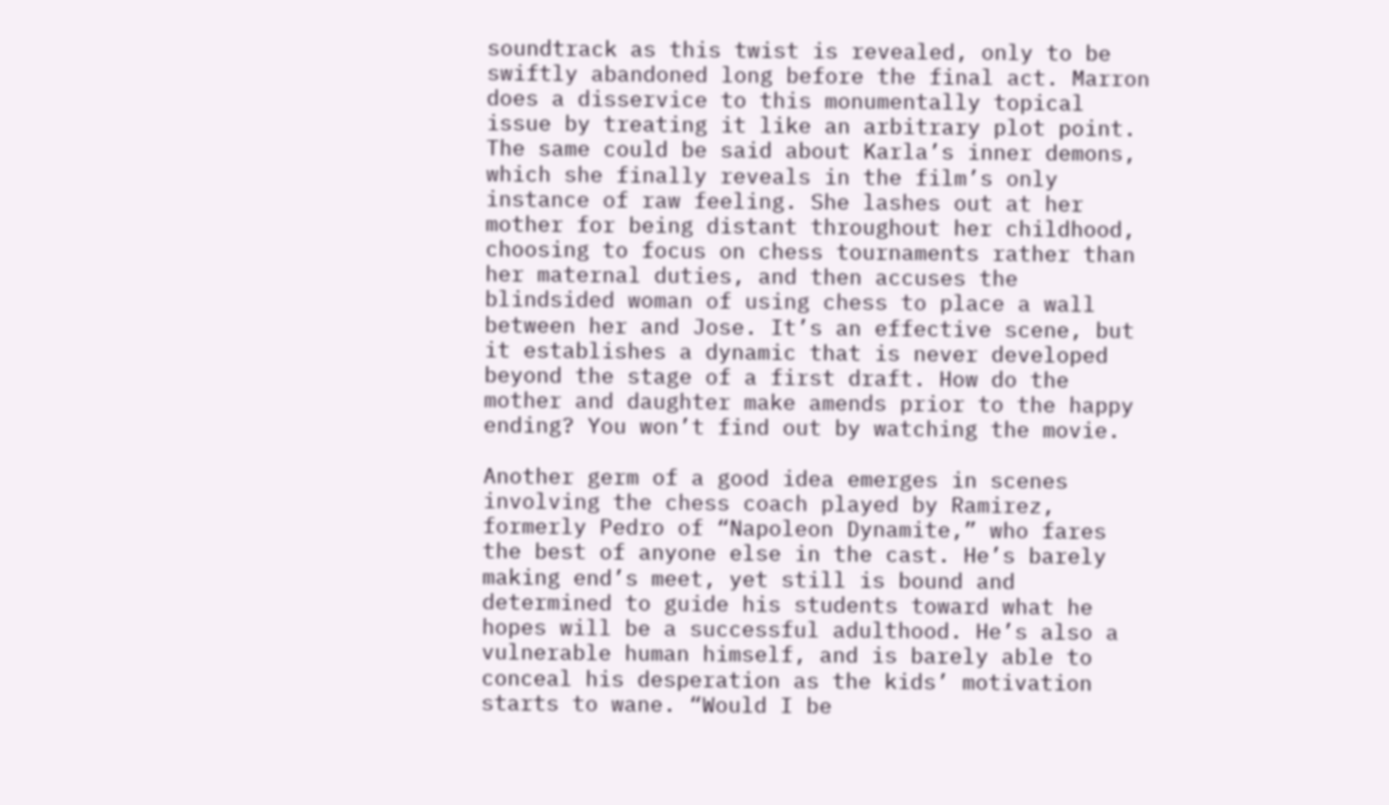soundtrack as this twist is revealed, only to be swiftly abandoned long before the final act. Marron does a disservice to this monumentally topical issue by treating it like an arbitrary plot point. The same could be said about Karla’s inner demons, which she finally reveals in the film’s only instance of raw feeling. She lashes out at her mother for being distant throughout her childhood, choosing to focus on chess tournaments rather than her maternal duties, and then accuses the blindsided woman of using chess to place a wall between her and Jose. It’s an effective scene, but it establishes a dynamic that is never developed beyond the stage of a first draft. How do the mother and daughter make amends prior to the happy ending? You won’t find out by watching the movie.

Another germ of a good idea emerges in scenes involving the chess coach played by Ramirez, formerly Pedro of “Napoleon Dynamite,” who fares the best of anyone else in the cast. He’s barely making end’s meet, yet still is bound and determined to guide his students toward what he hopes will be a successful adulthood. He’s also a vulnerable human himself, and is barely able to conceal his desperation as the kids’ motivation starts to wane. “Would I be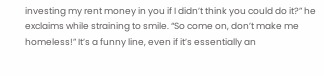investing my rent money in you if I didn’t think you could do it?” he exclaims while straining to smile. “So come on, don’t make me homeless!” It’s a funny line, even if it’s essentially an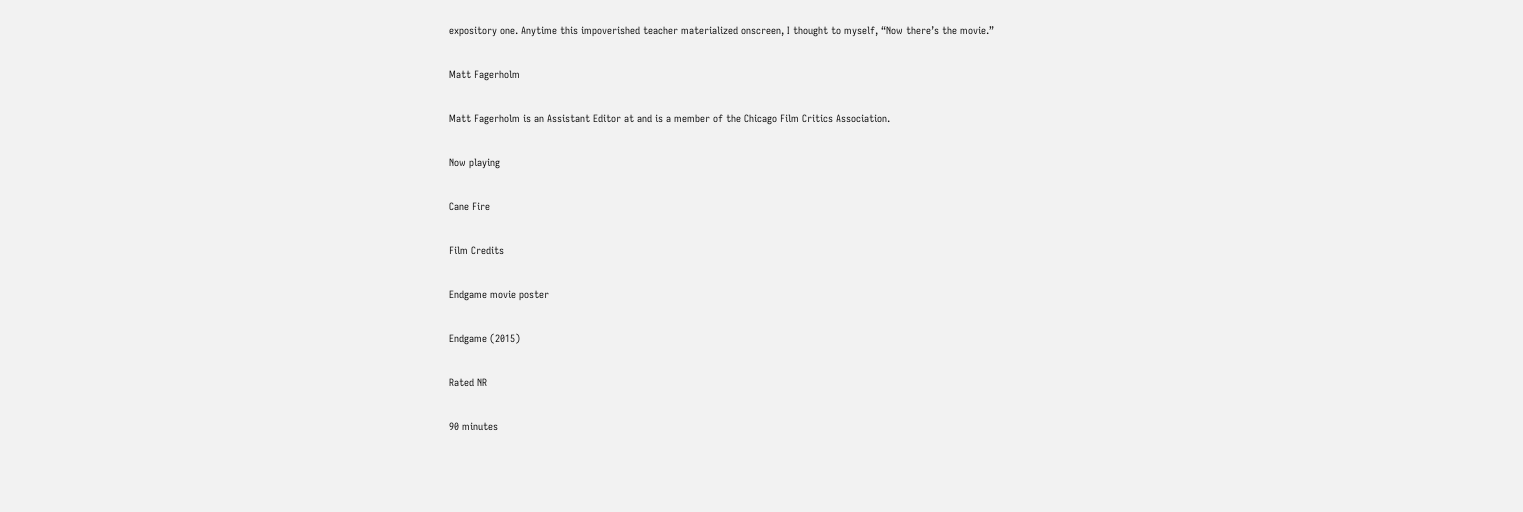expository one. Anytime this impoverished teacher materialized onscreen, I thought to myself, “Now there’s the movie.”

Matt Fagerholm

Matt Fagerholm is an Assistant Editor at and is a member of the Chicago Film Critics Association.

Now playing

Cane Fire

Film Credits

Endgame movie poster

Endgame (2015)

Rated NR

90 minutes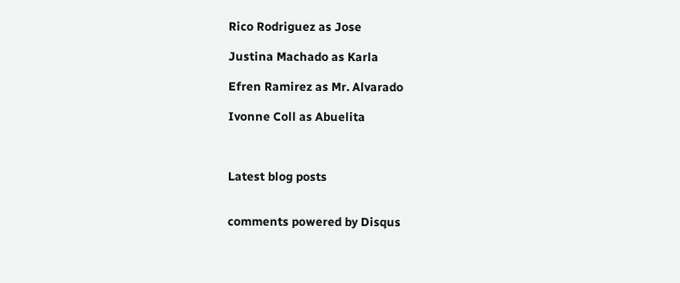Rico Rodriguez as Jose

Justina Machado as Karla

Efren Ramirez as Mr. Alvarado

Ivonne Coll as Abuelita



Latest blog posts


comments powered by Disqus